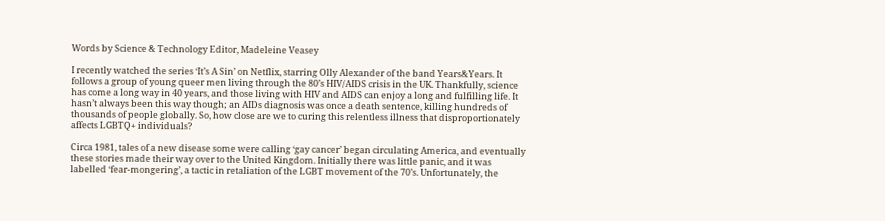Words by Science & Technology Editor, Madeleine Veasey

I recently watched the series ‘It’s A Sin’ on Netflix, starring Olly Alexander of the band Years&Years. It follows a group of young queer men living through the 80’s HIV/AIDS crisis in the UK. Thankfully, science has come a long way in 40 years, and those living with HIV and AIDS can enjoy a long and fulfilling life. It hasn’t always been this way though; an AIDs diagnosis was once a death sentence, killing hundreds of thousands of people globally. So, how close are we to curing this relentless illness that disproportionately affects LGBTQ+ individuals?

Circa 1981, tales of a new disease some were calling ‘gay cancer’ began circulating America, and eventually these stories made their way over to the United Kingdom. Initially there was little panic, and it was labelled ‘fear-mongering’, a tactic in retaliation of the LGBT movement of the 70’s. Unfortunately, the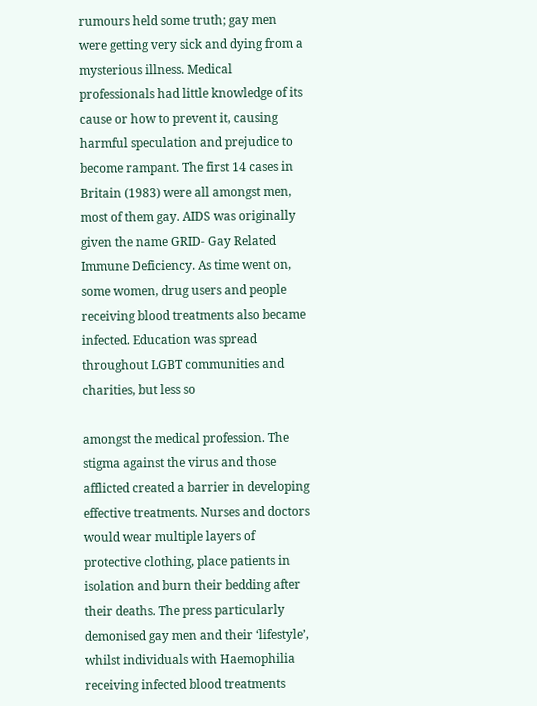rumours held some truth; gay men were getting very sick and dying from a mysterious illness. Medical professionals had little knowledge of its cause or how to prevent it, causing harmful speculation and prejudice to become rampant. The first 14 cases in Britain (1983) were all amongst men, most of them gay. AIDS was originally given the name GRID- Gay Related Immune Deficiency. As time went on, some women, drug users and people receiving blood treatments also became infected. Education was spread throughout LGBT communities and charities, but less so

amongst the medical profession. The stigma against the virus and those afflicted created a barrier in developing effective treatments. Nurses and doctors would wear multiple layers of protective clothing, place patients in isolation and burn their bedding after their deaths. The press particularly demonised gay men and their ‘lifestyle’, whilst individuals with Haemophilia receiving infected blood treatments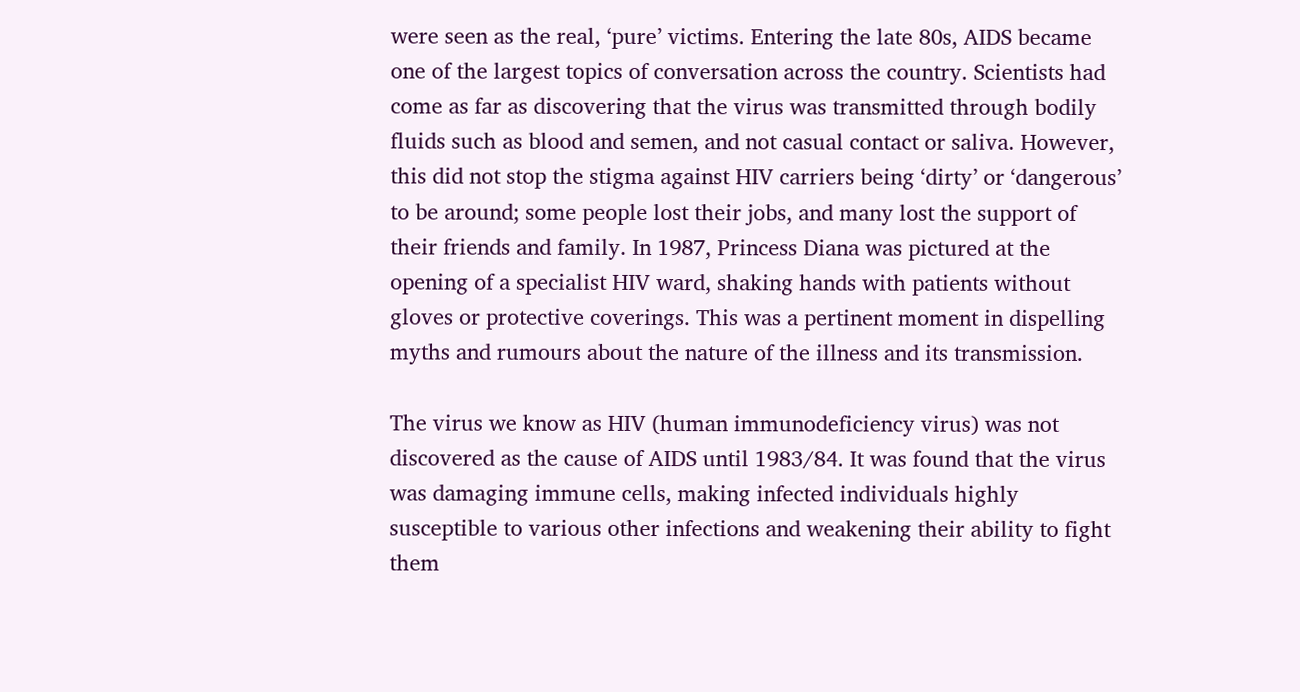were seen as the real, ‘pure’ victims. Entering the late 80s, AIDS became one of the largest topics of conversation across the country. Scientists had come as far as discovering that the virus was transmitted through bodily fluids such as blood and semen, and not casual contact or saliva. However, this did not stop the stigma against HIV carriers being ‘dirty’ or ‘dangerous’ to be around; some people lost their jobs, and many lost the support of their friends and family. In 1987, Princess Diana was pictured at the opening of a specialist HIV ward, shaking hands with patients without gloves or protective coverings. This was a pertinent moment in dispelling myths and rumours about the nature of the illness and its transmission.

The virus we know as HIV (human immunodeficiency virus) was not discovered as the cause of AIDS until 1983/84. It was found that the virus was damaging immune cells, making infected individuals highly susceptible to various other infections and weakening their ability to fight them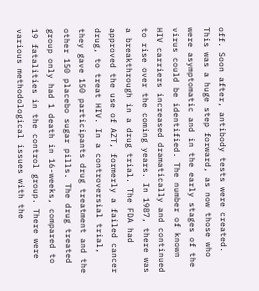off. Soon after, antibody tests were created. This was a huge step forward, as now those who were asymptomatic and in the early stages of the virus could be identified. The number of known HIV carriers increased dramatically and continued to rise over the coming years. In 1987, there was a breakthrough in a drug trial. The FDA had approved the use of AZT, formerly a failed cancer drug, to treat HIV. In a controversial trial, they gave 150 participants drug treatment and the other 150 placebo sugar pills. The drug treated group only had 1 death in 16-weeks, compared to 19 fatalities in the control group. There were various methodological issues with the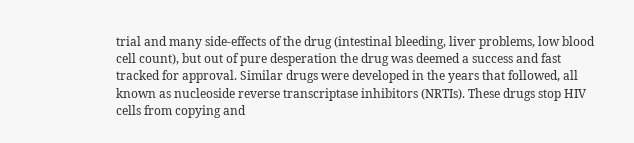trial and many side-effects of the drug (intestinal bleeding, liver problems, low blood cell count), but out of pure desperation the drug was deemed a success and fast tracked for approval. Similar drugs were developed in the years that followed, all known as nucleoside reverse transcriptase inhibitors (NRTIs). These drugs stop HIV cells from copying and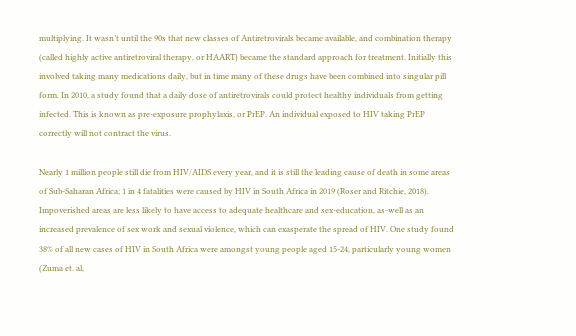multiplying. It wasn’t until the 90s that new classes of Antiretrovirals became available, and combination therapy (called highly active antiretroviral therapy, or HAART) became the standard approach for treatment. Initially this involved taking many medications daily, but in time many of these drugs have been combined into singular pill form. In 2010, a study found that a daily dose of antiretrovirals could protect healthy individuals from getting infected. This is known as pre-exposure prophylaxis, or PrEP. An individual exposed to HIV taking PrEP correctly will not contract the virus.

Nearly 1 million people still die from HIV/AIDS every year, and it is still the leading cause of death in some areas of Sub-Saharan Africa; 1 in 4 fatalities were caused by HIV in South Africa in 2019 (Roser and Ritchie, 2018). Impoverished areas are less likely to have access to adequate healthcare and sex-education, as-well as an increased prevalence of sex work and sexual violence, which can exasperate the spread of HIV. One study found 38% of all new cases of HIV in South Africa were amongst young people aged 15-24, particularly young women (Zuma et. al,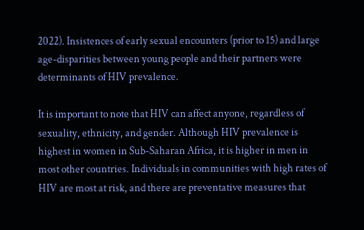2022). Insistences of early sexual encounters (prior to 15) and large age-disparities between young people and their partners were determinants of HIV prevalence.

It is important to note that HIV can affect anyone, regardless of sexuality, ethnicity, and gender. Although HIV prevalence is highest in women in Sub-Saharan Africa, it is higher in men in most other countries. Individuals in communities with high rates of HIV are most at risk, and there are preventative measures that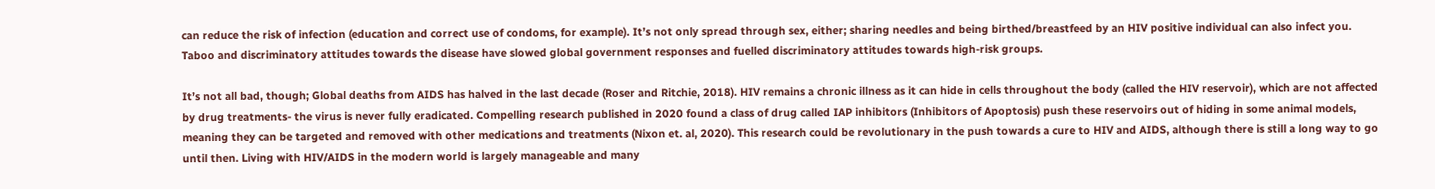can reduce the risk of infection (education and correct use of condoms, for example). It’s not only spread through sex, either; sharing needles and being birthed/breastfeed by an HIV positive individual can also infect you. Taboo and discriminatory attitudes towards the disease have slowed global government responses and fuelled discriminatory attitudes towards high-risk groups.

It’s not all bad, though; Global deaths from AIDS has halved in the last decade (Roser and Ritchie, 2018). HIV remains a chronic illness as it can hide in cells throughout the body (called the HIV reservoir), which are not affected by drug treatments- the virus is never fully eradicated. Compelling research published in 2020 found a class of drug called IAP inhibitors (Inhibitors of Apoptosis) push these reservoirs out of hiding in some animal models, meaning they can be targeted and removed with other medications and treatments (Nixon et. al, 2020). This research could be revolutionary in the push towards a cure to HIV and AIDS, although there is still a long way to go until then. Living with HIV/AIDS in the modern world is largely manageable and many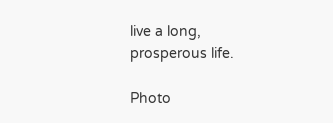live a long, prosperous life.

Photo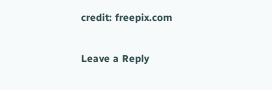credit: freepix.com

Leave a Reply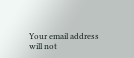Your email address will not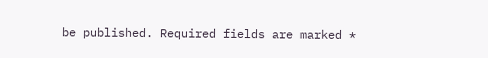be published. Required fields are marked *